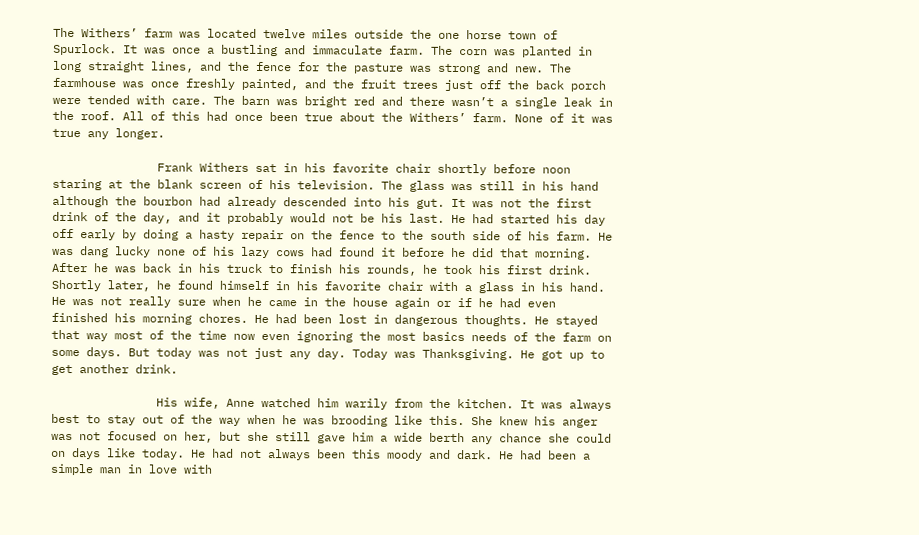The Withers’ farm was located twelve miles outside the one horse town of Spurlock. It was once a bustling and immaculate farm. The corn was planted in long straight lines, and the fence for the pasture was strong and new. The farmhouse was once freshly painted, and the fruit trees just off the back porch were tended with care. The barn was bright red and there wasn’t a single leak in the roof. All of this had once been true about the Withers’ farm. None of it was true any longer.

               Frank Withers sat in his favorite chair shortly before noon staring at the blank screen of his television. The glass was still in his hand although the bourbon had already descended into his gut. It was not the first drink of the day, and it probably would not be his last. He had started his day off early by doing a hasty repair on the fence to the south side of his farm. He was dang lucky none of his lazy cows had found it before he did that morning. After he was back in his truck to finish his rounds, he took his first drink. Shortly later, he found himself in his favorite chair with a glass in his hand. He was not really sure when he came in the house again or if he had even finished his morning chores. He had been lost in dangerous thoughts. He stayed that way most of the time now even ignoring the most basics needs of the farm on some days. But today was not just any day. Today was Thanksgiving. He got up to get another drink.

               His wife, Anne watched him warily from the kitchen. It was always best to stay out of the way when he was brooding like this. She knew his anger was not focused on her, but she still gave him a wide berth any chance she could on days like today. He had not always been this moody and dark. He had been a simple man in love with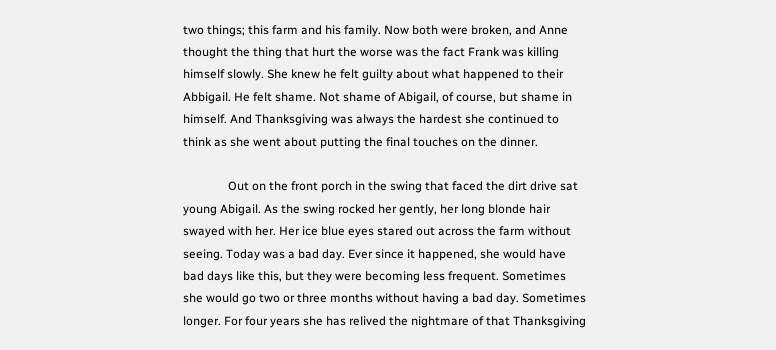two things; this farm and his family. Now both were broken, and Anne thought the thing that hurt the worse was the fact Frank was killing himself slowly. She knew he felt guilty about what happened to their Abbigail. He felt shame. Not shame of Abigail, of course, but shame in himself. And Thanksgiving was always the hardest she continued to think as she went about putting the final touches on the dinner.

               Out on the front porch in the swing that faced the dirt drive sat young Abigail. As the swing rocked her gently, her long blonde hair swayed with her. Her ice blue eyes stared out across the farm without seeing. Today was a bad day. Ever since it happened, she would have bad days like this, but they were becoming less frequent. Sometimes she would go two or three months without having a bad day. Sometimes longer. For four years she has relived the nightmare of that Thanksgiving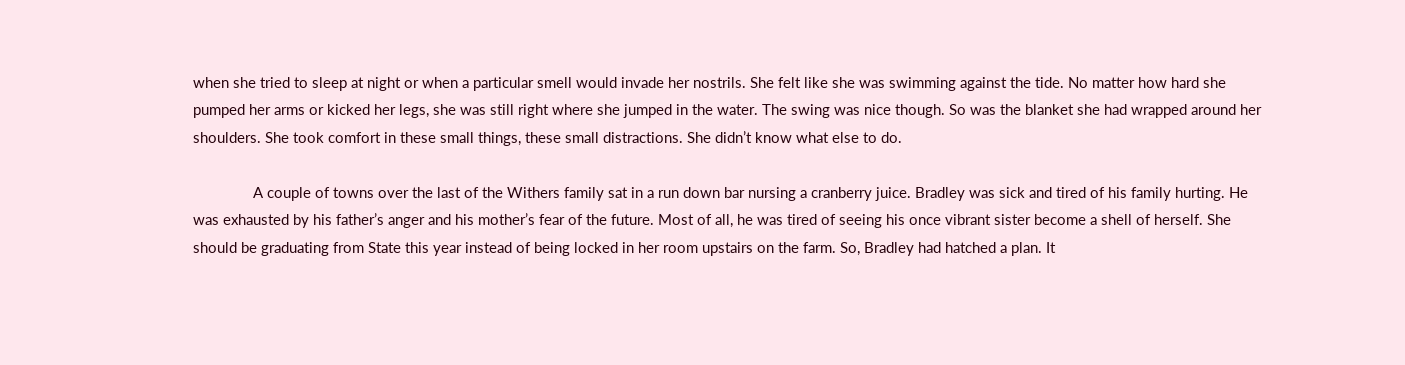when she tried to sleep at night or when a particular smell would invade her nostrils. She felt like she was swimming against the tide. No matter how hard she pumped her arms or kicked her legs, she was still right where she jumped in the water. The swing was nice though. So was the blanket she had wrapped around her shoulders. She took comfort in these small things, these small distractions. She didn’t know what else to do.

               A couple of towns over the last of the Withers family sat in a run down bar nursing a cranberry juice. Bradley was sick and tired of his family hurting. He was exhausted by his father’s anger and his mother’s fear of the future. Most of all, he was tired of seeing his once vibrant sister become a shell of herself. She should be graduating from State this year instead of being locked in her room upstairs on the farm. So, Bradley had hatched a plan. It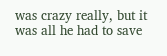was crazy really, but it was all he had to save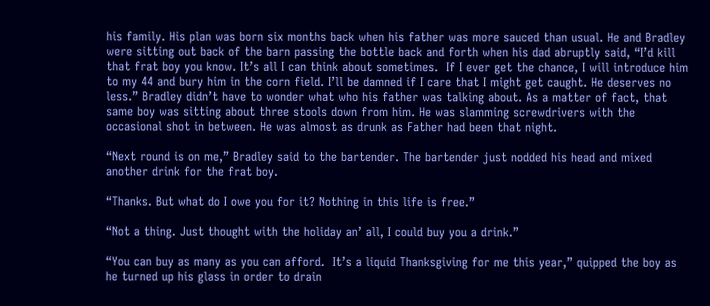his family. His plan was born six months back when his father was more sauced than usual. He and Bradley were sitting out back of the barn passing the bottle back and forth when his dad abruptly said, “I’d kill that frat boy you know. It’s all I can think about sometimes.  If I ever get the chance, I will introduce him to my 44 and bury him in the corn field. I’ll be damned if I care that I might get caught. He deserves no less.” Bradley didn’t have to wonder what who his father was talking about. As a matter of fact, that same boy was sitting about three stools down from him. He was slamming screwdrivers with the occasional shot in between. He was almost as drunk as Father had been that night.

“Next round is on me,” Bradley said to the bartender. The bartender just nodded his head and mixed another drink for the frat boy.

“Thanks. But what do I owe you for it? Nothing in this life is free.”

“Not a thing. Just thought with the holiday an’ all, I could buy you a drink.”

“You can buy as many as you can afford.  It’s a liquid Thanksgiving for me this year,” quipped the boy as he turned up his glass in order to drain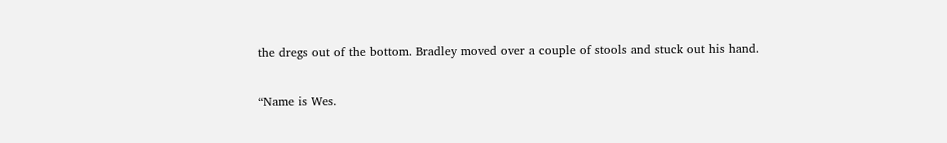the dregs out of the bottom. Bradley moved over a couple of stools and stuck out his hand.

“Name is Wes.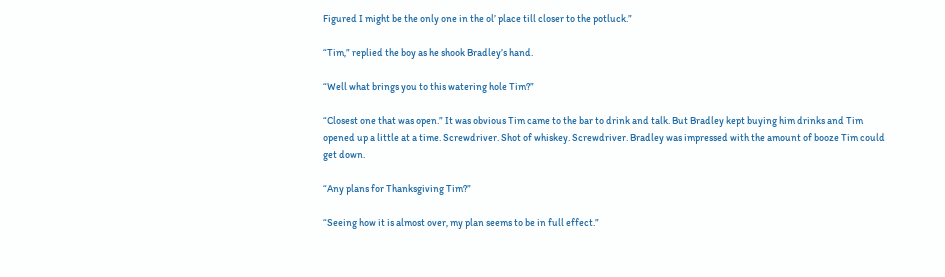Figured I might be the only one in the ol’ place till closer to the potluck.”

“Tim,” replied the boy as he shook Bradley’s hand.

“Well what brings you to this watering hole Tim?”

“Closest one that was open.” It was obvious Tim came to the bar to drink and talk. But Bradley kept buying him drinks and Tim opened up a little at a time. Screwdriver. Shot of whiskey. Screwdriver. Bradley was impressed with the amount of booze Tim could get down.

“Any plans for Thanksgiving Tim?”

“Seeing how it is almost over, my plan seems to be in full effect.”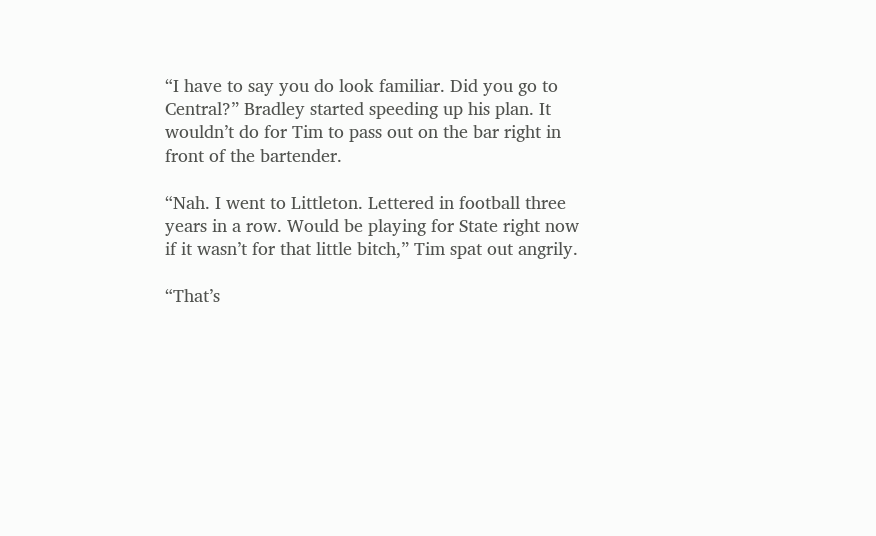“I have to say you do look familiar. Did you go to Central?” Bradley started speeding up his plan. It wouldn’t do for Tim to pass out on the bar right in front of the bartender.

“Nah. I went to Littleton. Lettered in football three years in a row. Would be playing for State right now if it wasn’t for that little bitch,” Tim spat out angrily.

“That’s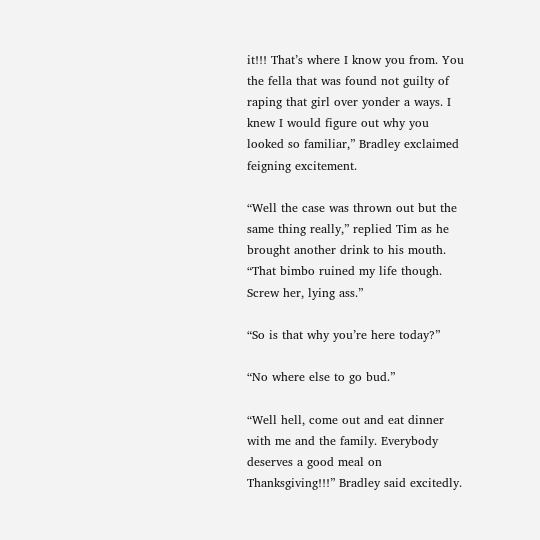it!!! That’s where I know you from. You the fella that was found not guilty of raping that girl over yonder a ways. I knew I would figure out why you looked so familiar,” Bradley exclaimed feigning excitement.

“Well the case was thrown out but the same thing really,” replied Tim as he brought another drink to his mouth. “That bimbo ruined my life though. Screw her, lying ass.”

“So is that why you’re here today?”

“No where else to go bud.”

“Well hell, come out and eat dinner with me and the family. Everybody deserves a good meal on Thanksgiving!!!” Bradley said excitedly.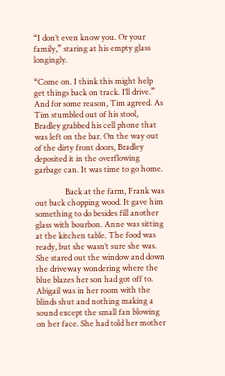“I don’t even know you. Or your family,” staring at his empty glass longingly.

“Come on. I think this might help get things back on track. I’ll drive.” And for some reason, Tim agreed. As Tim stumbled out of his stool, Bradley grabbed his cell phone that was left on the bar. On the way out of the dirty front doors, Bradley deposited it in the overflowing garbage can. It was time to go home.

               Back at the farm, Frank was out back chopping wood. It gave him something to do besides fill another glass with bourbon. Anne was sitting at the kitchen table. The food was ready, but she wasn’t sure she was. She stared out the window and down the driveway wondering where the blue blazes her son had got off to. Abigail was in her room with the blinds shut and nothing making a sound except the small fan blowing on her face. She had told her mother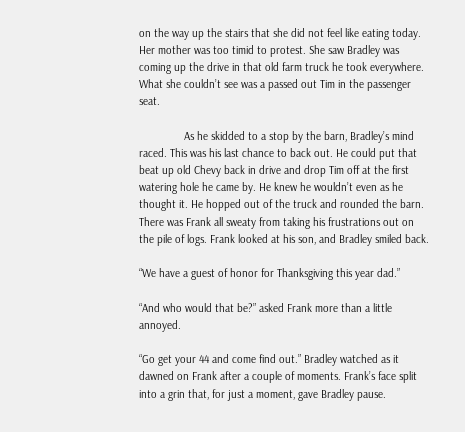on the way up the stairs that she did not feel like eating today. Her mother was too timid to protest. She saw Bradley was coming up the drive in that old farm truck he took everywhere. What she couldn’t see was a passed out Tim in the passenger seat.

               As he skidded to a stop by the barn, Bradley’s mind raced. This was his last chance to back out. He could put that beat up old Chevy back in drive and drop Tim off at the first watering hole he came by. He knew he wouldn’t even as he thought it. He hopped out of the truck and rounded the barn. There was Frank all sweaty from taking his frustrations out on the pile of logs. Frank looked at his son, and Bradley smiled back.

“We have a guest of honor for Thanksgiving this year dad.”

“And who would that be?” asked Frank more than a little annoyed.

“Go get your 44 and come find out.” Bradley watched as it dawned on Frank after a couple of moments. Frank’s face split into a grin that, for just a moment, gave Bradley pause.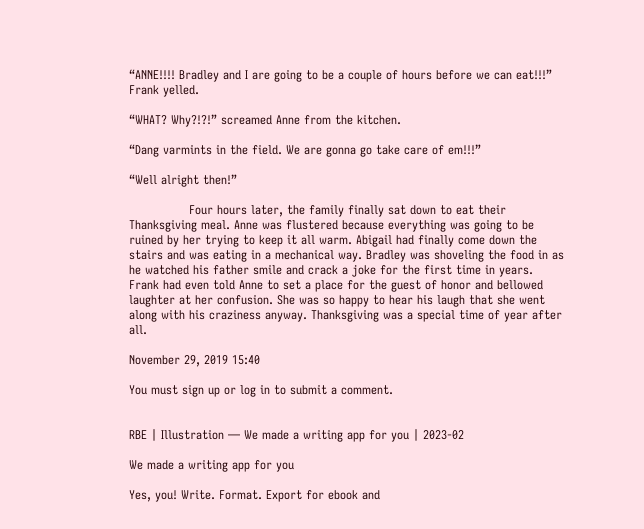“ANNE!!!! Bradley and I are going to be a couple of hours before we can eat!!!” Frank yelled.

“WHAT? Why?!?!” screamed Anne from the kitchen.

“Dang varmints in the field. We are gonna go take care of em!!!”

“Well alright then!”

               Four hours later, the family finally sat down to eat their Thanksgiving meal. Anne was flustered because everything was going to be ruined by her trying to keep it all warm. Abigail had finally come down the stairs and was eating in a mechanical way. Bradley was shoveling the food in as he watched his father smile and crack a joke for the first time in years. Frank had even told Anne to set a place for the guest of honor and bellowed laughter at her confusion. She was so happy to hear his laugh that she went along with his craziness anyway. Thanksgiving was a special time of year after all.

November 29, 2019 15:40

You must sign up or log in to submit a comment.


RBE | Illustration — We made a writing app for you | 2023-02

We made a writing app for you

Yes, you! Write. Format. Export for ebook and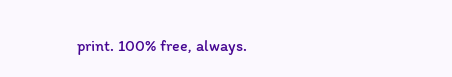print. 100% free, always.